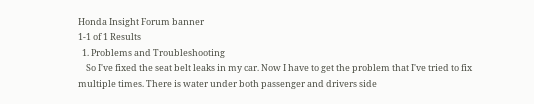Honda Insight Forum banner
1-1 of 1 Results
  1. Problems and Troubleshooting
    So I've fixed the seat belt leaks in my car. Now I have to get the problem that I've tried to fix multiple times. There is water under both passenger and drivers side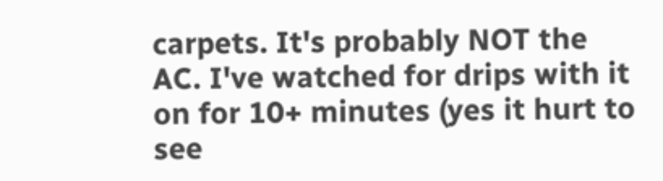carpets. It's probably NOT the AC. I've watched for drips with it on for 10+ minutes (yes it hurt to see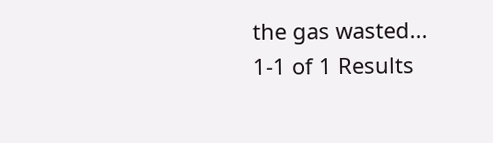the gas wasted...
1-1 of 1 Results